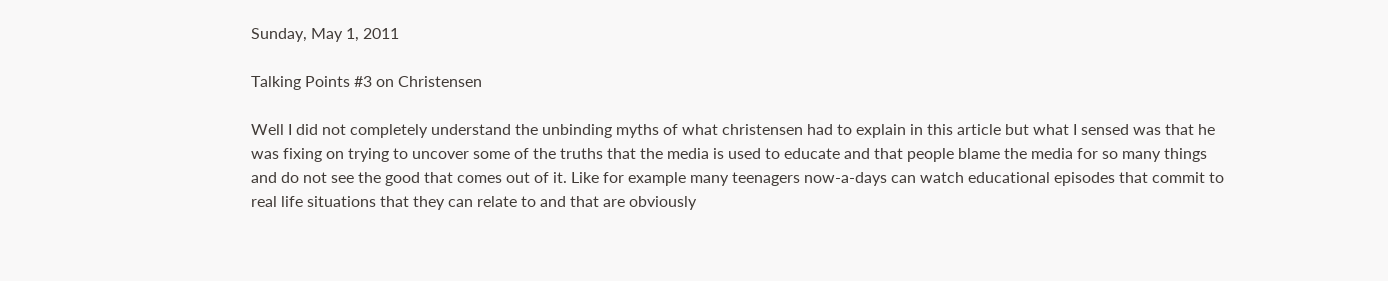Sunday, May 1, 2011

Talking Points #3 on Christensen

Well I did not completely understand the unbinding myths of what christensen had to explain in this article but what I sensed was that he was fixing on trying to uncover some of the truths that the media is used to educate and that people blame the media for so many things and do not see the good that comes out of it. Like for example many teenagers now-a-days can watch educational episodes that commit to real life situations that they can relate to and that are obviously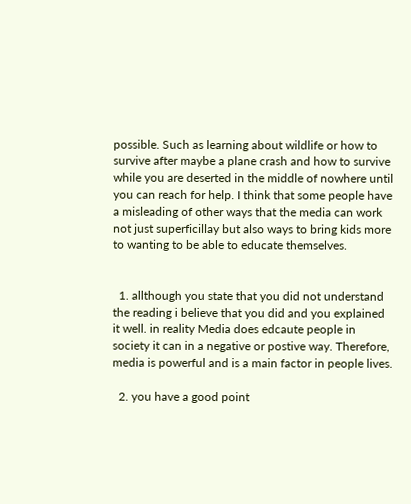possible. Such as learning about wildlife or how to survive after maybe a plane crash and how to survive while you are deserted in the middle of nowhere until you can reach for help. I think that some people have a misleading of other ways that the media can work not just superficillay but also ways to bring kids more to wanting to be able to educate themselves.


  1. allthough you state that you did not understand the reading i believe that you did and you explained it well. in reality Media does edcaute people in society it can in a negative or postive way. Therefore, media is powerful and is a main factor in people lives.

  2. you have a good point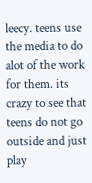leecy. teens use the media to do alot of the work for them. its crazy to see that teens do not go outside and just play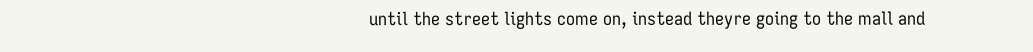until the street lights come on, instead theyre going to the mall and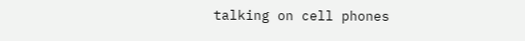talking on cell phones